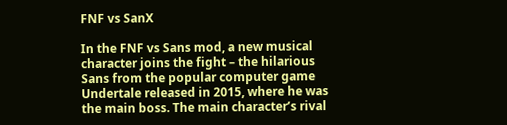FNF vs SanX

In the FNF vs Sans mod, a new musical character joins the fight – the hilarious Sans from the popular computer game Undertale released in 2015, where he was the main boss. The main character’s rival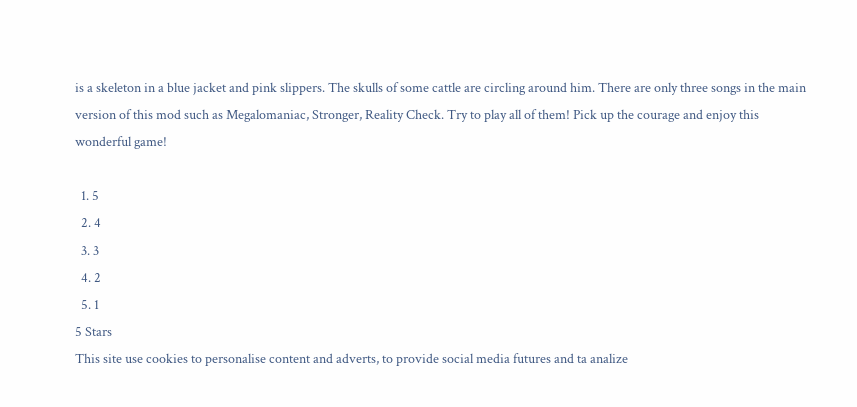is a skeleton in a blue jacket and pink slippers. The skulls of some cattle are circling around him. There are only three songs in the main version of this mod such as Megalomaniac, Stronger, Reality Check. Try to play all of them! Pick up the courage and enjoy this wonderful game!

  1. 5
  2. 4
  3. 3
  4. 2
  5. 1
5 Stars
This site use cookies to personalise content and adverts, to provide social media futures and ta analize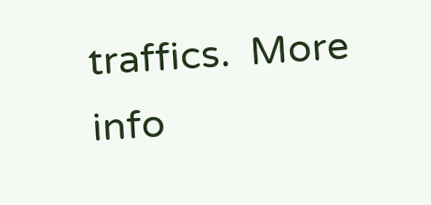traffics.  More info